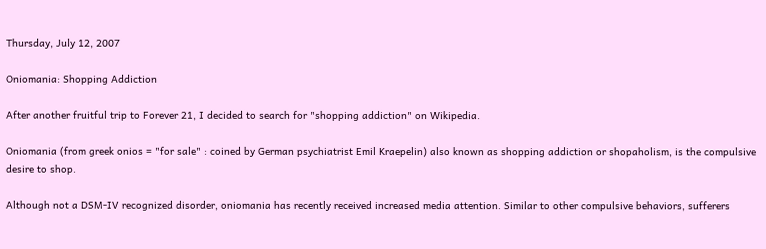Thursday, July 12, 2007

Oniomania: Shopping Addiction

After another fruitful trip to Forever 21, I decided to search for "shopping addiction" on Wikipedia.

Oniomania (from greek onios = "for sale" : coined by German psychiatrist Emil Kraepelin) also known as shopping addiction or shopaholism, is the compulsive desire to shop.

Although not a DSM-IV recognized disorder, oniomania has recently received increased media attention. Similar to other compulsive behaviors, sufferers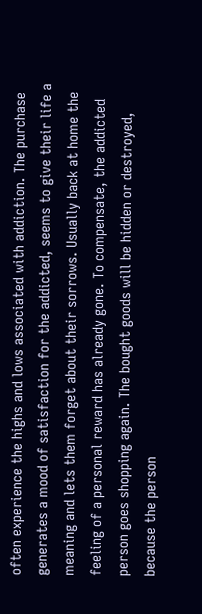often experience the highs and lows associated with addiction. The purchase generates a mood of satisfaction for the addicted, seems to give their life a meaning and lets them forget about their sorrows. Usually back at home the feeling of a personal reward has already gone. To compensate, the addicted person goes shopping again. The bought goods will be hidden or destroyed, because the person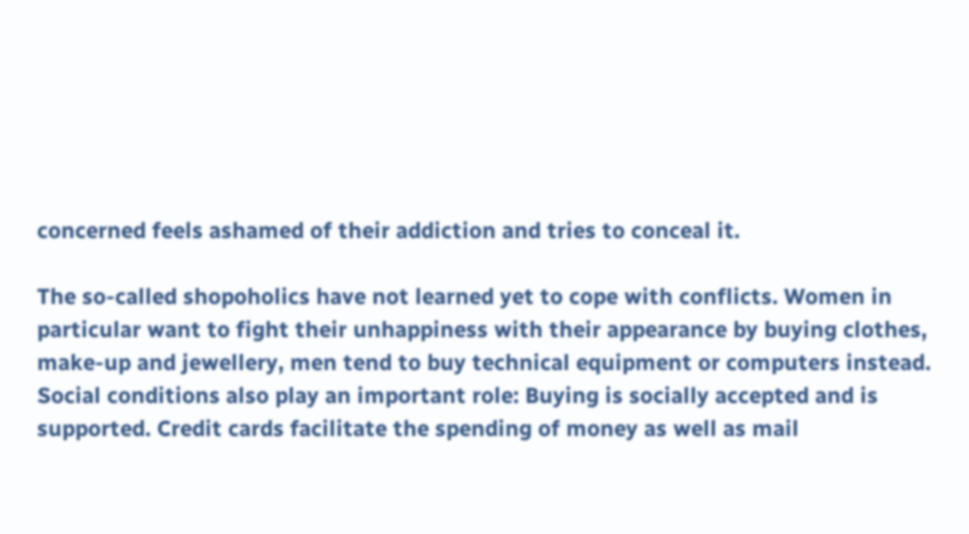concerned feels ashamed of their addiction and tries to conceal it.

The so-called shopoholics have not learned yet to cope with conflicts. Women in particular want to fight their unhappiness with their appearance by buying clothes, make-up and jewellery, men tend to buy technical equipment or computers instead.
Social conditions also play an important role: Buying is socially accepted and is supported. Credit cards facilitate the spending of money as well as mail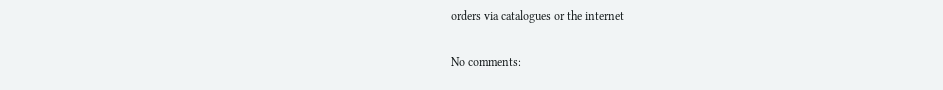orders via catalogues or the internet

No comments: